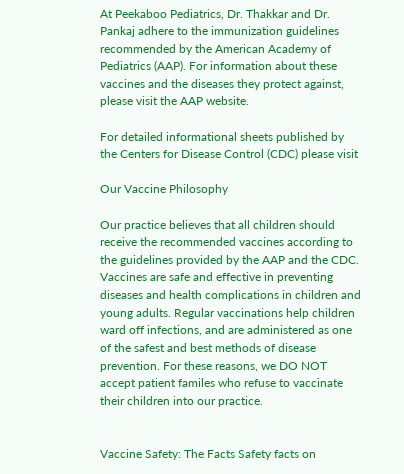At Peekaboo Pediatrics, Dr. Thakkar and Dr. Pankaj adhere to the immunization guidelines recommended by the American Academy of Pediatrics (AAP). For information about these vaccines and the diseases they protect against, please visit the AAP website.

For detailed informational sheets published by the Centers for Disease Control (CDC) please visit

Our Vaccine Philosophy

Our practice believes that all children should receive the recommended vaccines according to the guidelines provided by the AAP and the CDC. Vaccines are safe and effective in preventing diseases and health complications in children and young adults. Regular vaccinations help children ward off infections, and are administered as one of the safest and best methods of disease prevention. For these reasons, we DO NOT accept patient familes who refuse to vaccinate their children into our practice.


Vaccine Safety: The Facts Safety facts on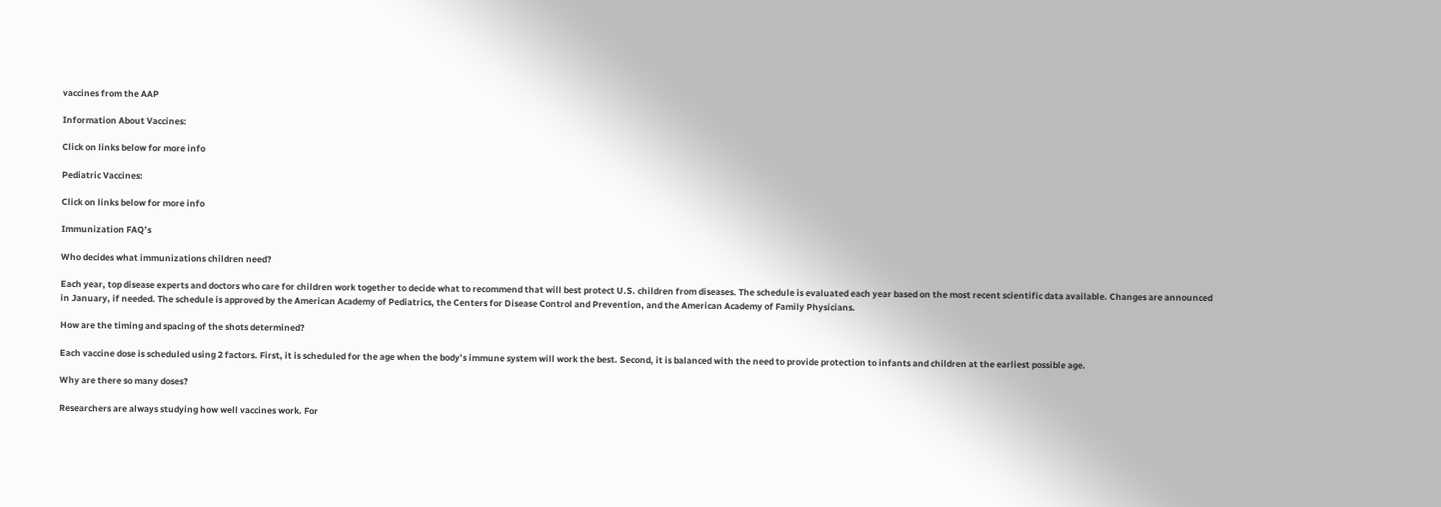vaccines from the AAP

Information About Vaccines:

Click on links below for more info

Pediatric Vaccines:

Click on links below for more info

Immunization FAQ’s

Who decides what immunizations children need?

Each year, top disease experts and doctors who care for children work together to decide what to recommend that will best protect U.S. children from diseases. The schedule is evaluated each year based on the most recent scientific data available. Changes are announced in January, if needed. The schedule is approved by the American Academy of Pediatrics, the Centers for Disease Control and Prevention, and the American Academy of Family Physicians.

How are the timing and spacing of the shots determined?

Each vaccine dose is scheduled using 2 factors. First, it is scheduled for the age when the body’s immune system will work the best. Second, it is balanced with the need to provide protection to infants and children at the earliest possible age.

Why are there so many doses?

Researchers are always studying how well vaccines work. For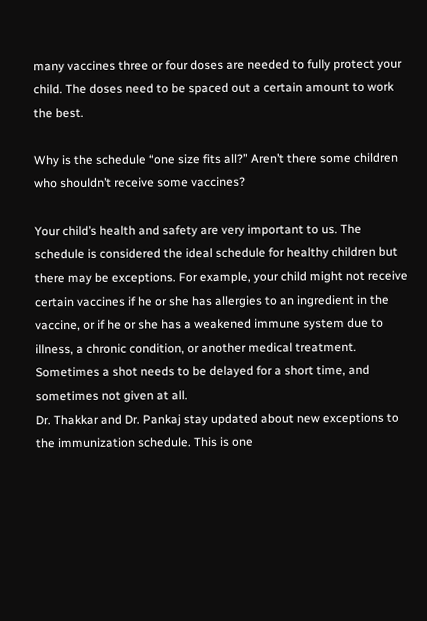many vaccines three or four doses are needed to fully protect your child. The doses need to be spaced out a certain amount to work the best.

Why is the schedule “one size fits all?” Aren’t there some children who shouldn’t receive some vaccines?

Your child’s health and safety are very important to us. The schedule is considered the ideal schedule for healthy children but there may be exceptions. For example, your child might not receive certain vaccines if he or she has allergies to an ingredient in the vaccine, or if he or she has a weakened immune system due to illness, a chronic condition, or another medical treatment. Sometimes a shot needs to be delayed for a short time, and sometimes not given at all.
Dr. Thakkar and Dr. Pankaj stay updated about new exceptions to the immunization schedule. This is one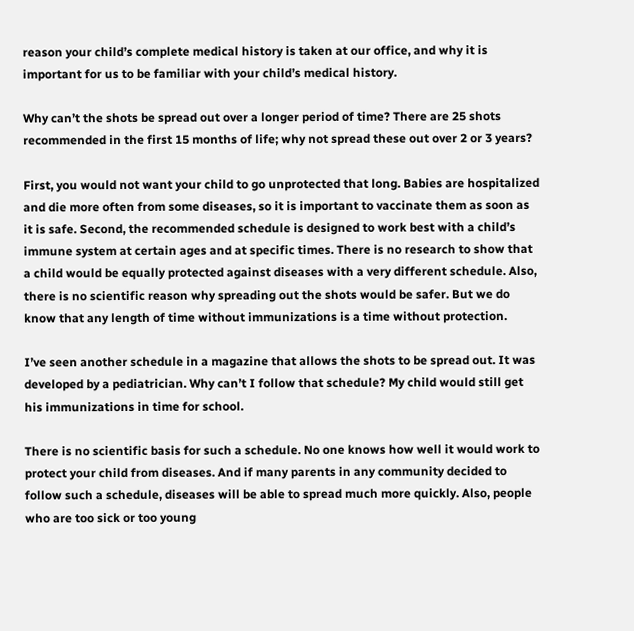reason your child’s complete medical history is taken at our office, and why it is important for us to be familiar with your child’s medical history.

Why can’t the shots be spread out over a longer period of time? There are 25 shots recommended in the first 15 months of life; why not spread these out over 2 or 3 years?

First, you would not want your child to go unprotected that long. Babies are hospitalized and die more often from some diseases, so it is important to vaccinate them as soon as it is safe. Second, the recommended schedule is designed to work best with a child’s immune system at certain ages and at specific times. There is no research to show that a child would be equally protected against diseases with a very different schedule. Also, there is no scientific reason why spreading out the shots would be safer. But we do know that any length of time without immunizations is a time without protection.

I’ve seen another schedule in a magazine that allows the shots to be spread out. It was developed by a pediatrician. Why can’t I follow that schedule? My child would still get his immunizations in time for school.

There is no scientific basis for such a schedule. No one knows how well it would work to protect your child from diseases. And if many parents in any community decided to follow such a schedule, diseases will be able to spread much more quickly. Also, people who are too sick or too young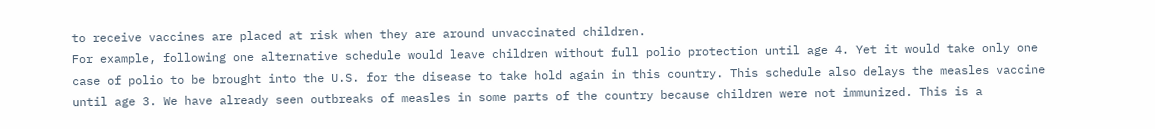to receive vaccines are placed at risk when they are around unvaccinated children.
For example, following one alternative schedule would leave children without full polio protection until age 4. Yet it would take only one case of polio to be brought into the U.S. for the disease to take hold again in this country. This schedule also delays the measles vaccine until age 3. We have already seen outbreaks of measles in some parts of the country because children were not immunized. This is a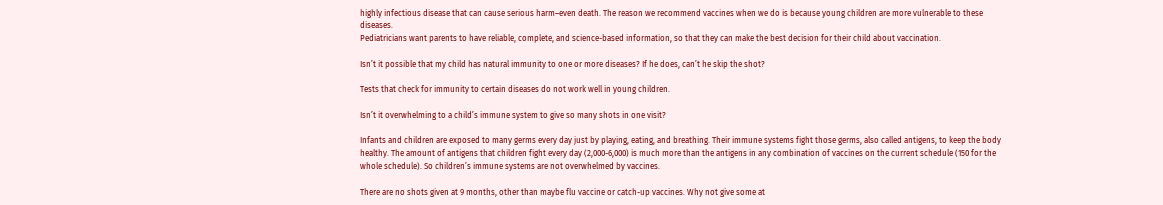highly infectious disease that can cause serious harm–even death. The reason we recommend vaccines when we do is because young children are more vulnerable to these diseases.
Pediatricians want parents to have reliable, complete, and science-based information, so that they can make the best decision for their child about vaccination.

Isn’t it possible that my child has natural immunity to one or more diseases? If he does, can’t he skip the shot?

Tests that check for immunity to certain diseases do not work well in young children.

Isn’t it overwhelming to a child’s immune system to give so many shots in one visit?

Infants and children are exposed to many germs every day just by playing, eating, and breathing. Their immune systems fight those germs, also called antigens, to keep the body healthy. The amount of antigens that children fight every day (2,000-6,000) is much more than the antigens in any combination of vaccines on the current schedule (150 for the whole schedule). So children’s immune systems are not overwhelmed by vaccines.

There are no shots given at 9 months, other than maybe flu vaccine or catch-up vaccines. Why not give some at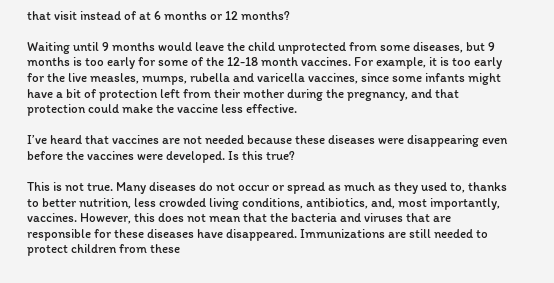that visit instead of at 6 months or 12 months?

Waiting until 9 months would leave the child unprotected from some diseases, but 9 months is too early for some of the 12-18 month vaccines. For example, it is too early for the live measles, mumps, rubella and varicella vaccines, since some infants might have a bit of protection left from their mother during the pregnancy, and that protection could make the vaccine less effective.

I’ve heard that vaccines are not needed because these diseases were disappearing even before the vaccines were developed. Is this true?

This is not true. Many diseases do not occur or spread as much as they used to, thanks to better nutrition, less crowded living conditions, antibiotics, and, most importantly, vaccines. However, this does not mean that the bacteria and viruses that are responsible for these diseases have disappeared. Immunizations are still needed to protect children from these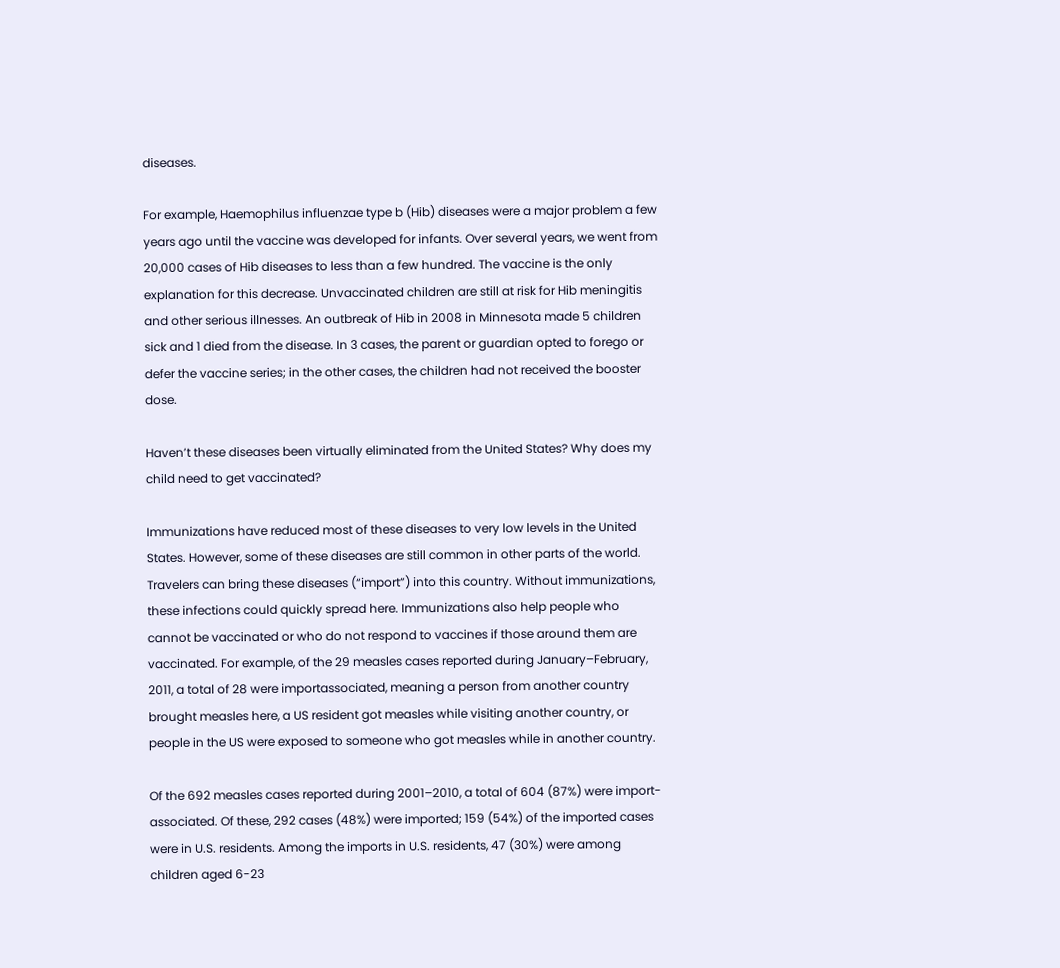diseases.

For example, Haemophilus influenzae type b (Hib) diseases were a major problem a few years ago until the vaccine was developed for infants. Over several years, we went from 20,000 cases of Hib diseases to less than a few hundred. The vaccine is the only explanation for this decrease. Unvaccinated children are still at risk for Hib meningitis and other serious illnesses. An outbreak of Hib in 2008 in Minnesota made 5 children sick and 1 died from the disease. In 3 cases, the parent or guardian opted to forego or defer the vaccine series; in the other cases, the children had not received the booster dose.

Haven’t these diseases been virtually eliminated from the United States? Why does my child need to get vaccinated?

Immunizations have reduced most of these diseases to very low levels in the United States. However, some of these diseases are still common in other parts of the world. Travelers can bring these diseases (“import”) into this country. Without immunizations, these infections could quickly spread here. Immunizations also help people who cannot be vaccinated or who do not respond to vaccines if those around them are vaccinated. For example, of the 29 measles cases reported during January–February, 2011, a total of 28 were importassociated, meaning a person from another country brought measles here, a US resident got measles while visiting another country, or people in the US were exposed to someone who got measles while in another country.

Of the 692 measles cases reported during 2001–2010, a total of 604 (87%) were import-associated. Of these, 292 cases (48%) were imported; 159 (54%) of the imported cases were in U.S. residents. Among the imports in U.S. residents, 47 (30%) were among children aged 6-23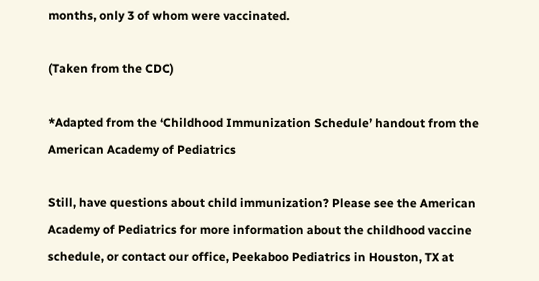months, only 3 of whom were vaccinated.

(Taken from the CDC)

*Adapted from the ‘Childhood Immunization Schedule’ handout from the American Academy of Pediatrics

Still, have questions about child immunization? Please see the American Academy of Pediatrics for more information about the childhood vaccine schedule, or contact our office, Peekaboo Pediatrics in Houston, TX at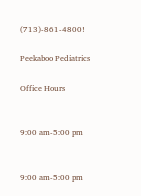(713)-861-4800!

Peekaboo Pediatrics

Office Hours


9:00 am-5:00 pm


9:00 am-5:00 pm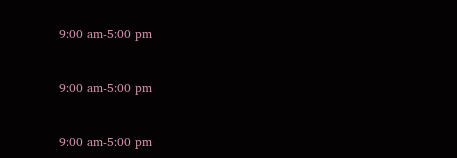9:00 am-5:00 pm


9:00 am-5:00 pm


9:00 am-5:00 pm